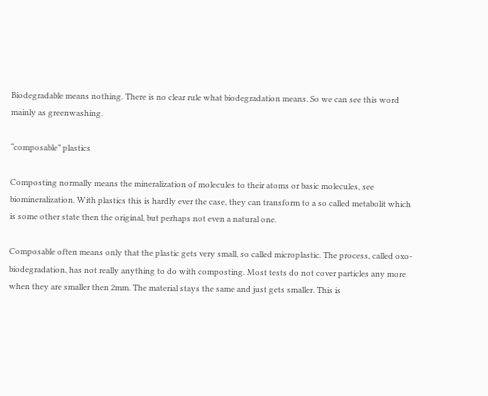Biodegradable means nothing. There is no clear rule what biodegradation means. So we can see this word mainly as greenwashing.

“composable” plastics

Composting normally means the mineralization of molecules to their atoms or basic molecules, see biomineralization. With plastics this is hardly ever the case, they can transform to a so called metabolit which is some other state then the original, but perhaps not even a natural one.

Composable often means only that the plastic gets very small, so called microplastic. The process, called oxo-biodegradation, has not really anything to do with composting. Most tests do not cover particles any more when they are smaller then 2mm. The material stays the same and just gets smaller. This is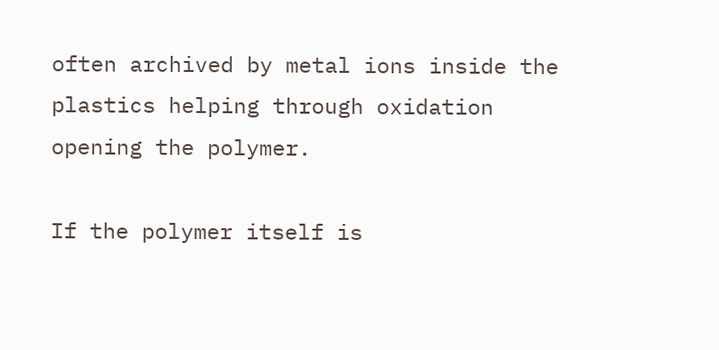often archived by metal ions inside the plastics helping through oxidation opening the polymer.

If the polymer itself is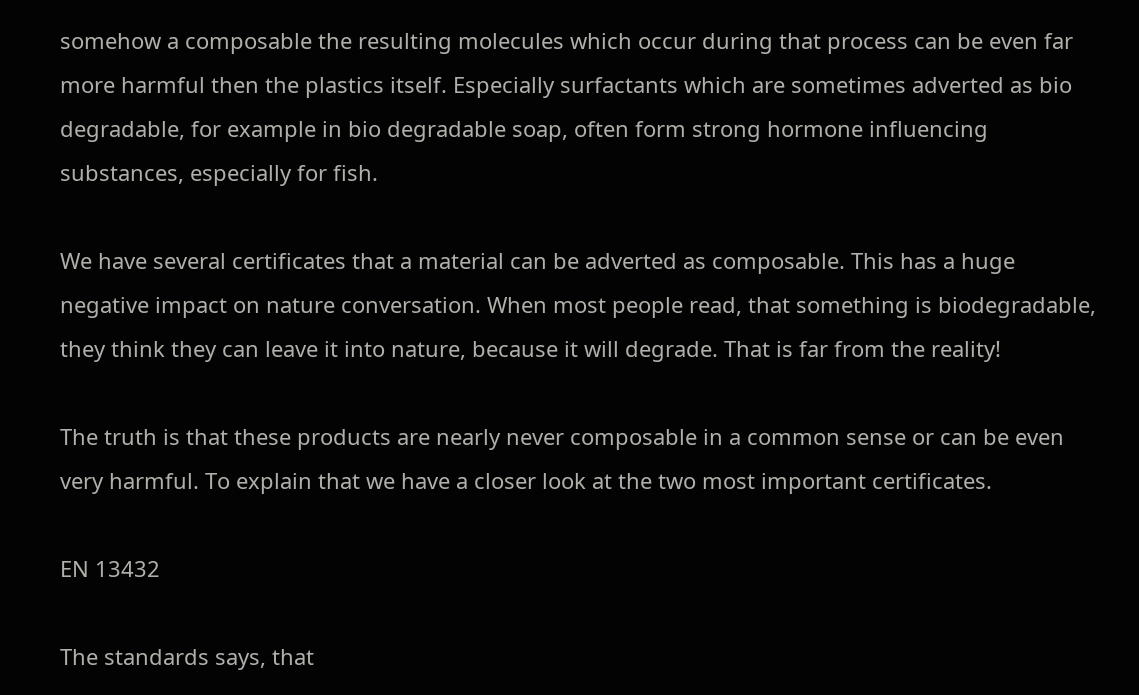somehow a composable the resulting molecules which occur during that process can be even far more harmful then the plastics itself. Especially surfactants which are sometimes adverted as bio degradable, for example in bio degradable soap, often form strong hormone influencing substances, especially for fish.

We have several certificates that a material can be adverted as composable. This has a huge negative impact on nature conversation. When most people read, that something is biodegradable, they think they can leave it into nature, because it will degrade. That is far from the reality!

The truth is that these products are nearly never composable in a common sense or can be even very harmful. To explain that we have a closer look at the two most important certificates.

EN 13432

The standards says, that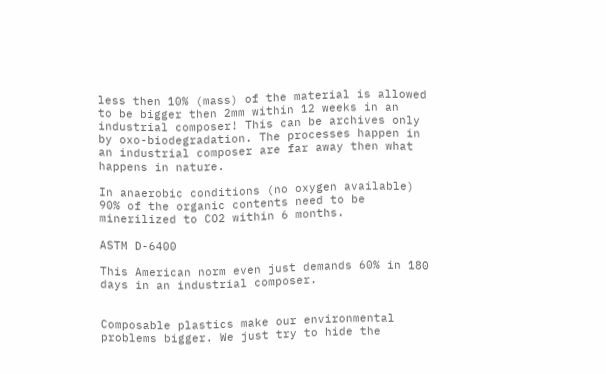less then 10% (mass) of the material is allowed to be bigger then 2mm within 12 weeks in an industrial composer! This can be archives only by oxo-biodegradation. The processes happen in an industrial composer are far away then what happens in nature.

In anaerobic conditions (no oxygen available) 90% of the organic contents need to be minerilized to CO2 within 6 months.

ASTM D-6400

This American norm even just demands 60% in 180 days in an industrial composer.


Composable plastics make our environmental problems bigger. We just try to hide the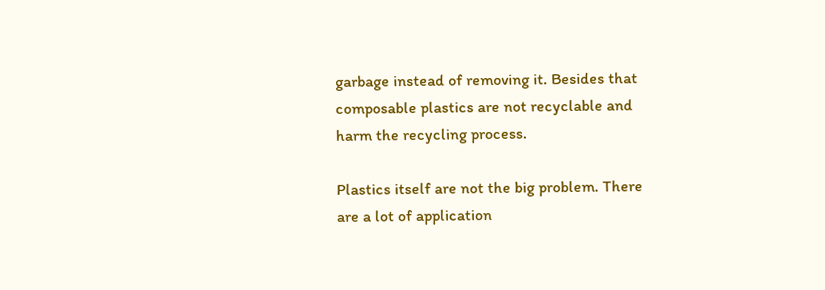garbage instead of removing it. Besides that composable plastics are not recyclable and harm the recycling process.

Plastics itself are not the big problem. There are a lot of application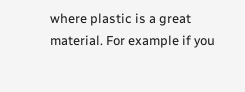where plastic is a great material. For example if you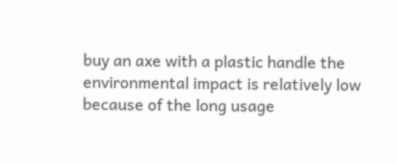buy an axe with a plastic handle the environmental impact is relatively low because of the long usage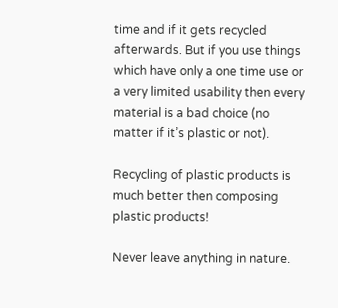time and if it gets recycled afterwards. But if you use things which have only a one time use or a very limited usability then every material is a bad choice (no matter if it’s plastic or not).

Recycling of plastic products is much better then composing plastic products!

Never leave anything in nature.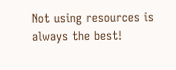Not using resources is always the best!